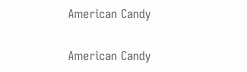American Candy

American Candy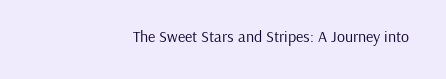The Sweet Stars and Stripes: A Journey into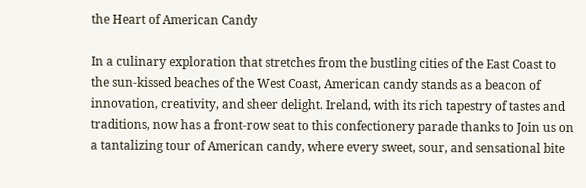the Heart of American Candy

In a culinary exploration that stretches from the bustling cities of the East Coast to the sun-kissed beaches of the West Coast, American candy stands as a beacon of innovation, creativity, and sheer delight. Ireland, with its rich tapestry of tastes and traditions, now has a front-row seat to this confectionery parade thanks to Join us on a tantalizing tour of American candy, where every sweet, sour, and sensational bite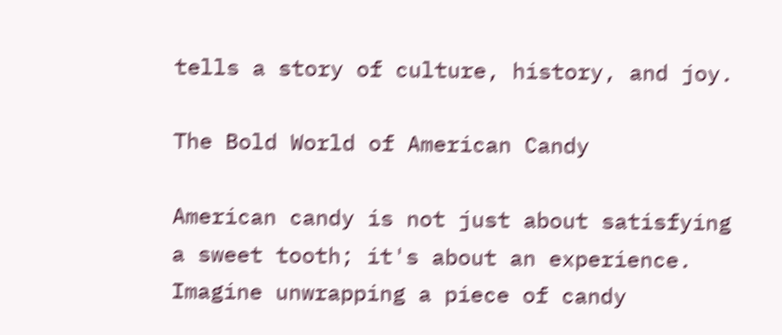tells a story of culture, history, and joy.

The Bold World of American Candy

American candy is not just about satisfying a sweet tooth; it's about an experience. Imagine unwrapping a piece of candy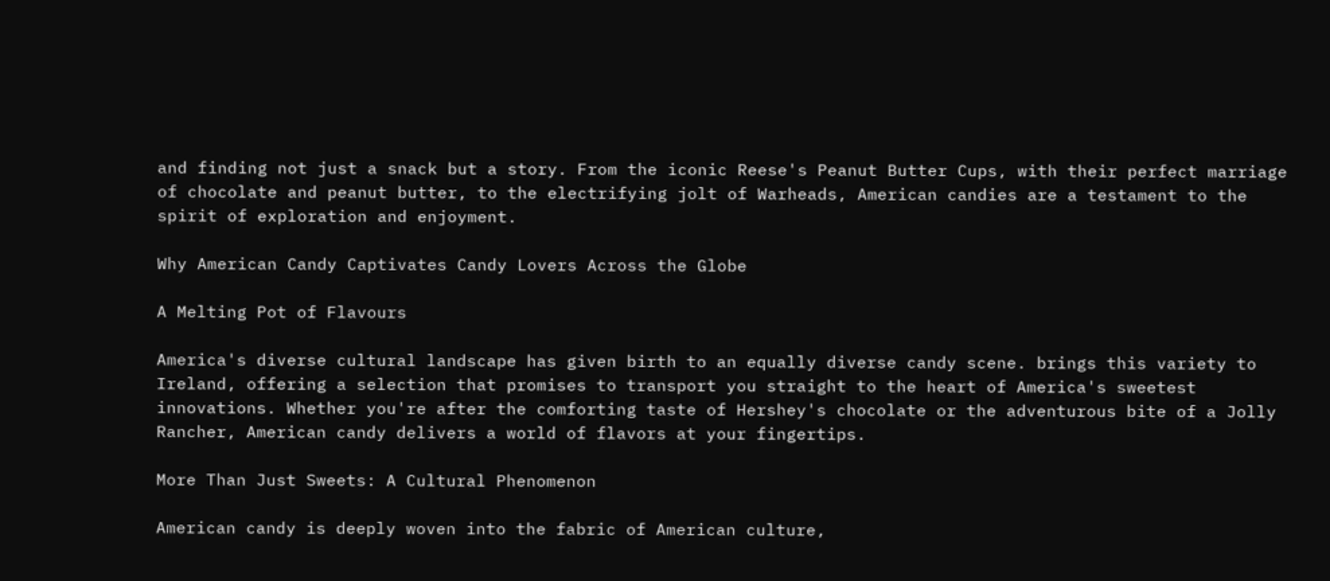and finding not just a snack but a story. From the iconic Reese's Peanut Butter Cups, with their perfect marriage of chocolate and peanut butter, to the electrifying jolt of Warheads, American candies are a testament to the spirit of exploration and enjoyment.

Why American Candy Captivates Candy Lovers Across the Globe

A Melting Pot of Flavours

America's diverse cultural landscape has given birth to an equally diverse candy scene. brings this variety to Ireland, offering a selection that promises to transport you straight to the heart of America's sweetest innovations. Whether you're after the comforting taste of Hershey's chocolate or the adventurous bite of a Jolly Rancher, American candy delivers a world of flavors at your fingertips.

More Than Just Sweets: A Cultural Phenomenon

American candy is deeply woven into the fabric of American culture,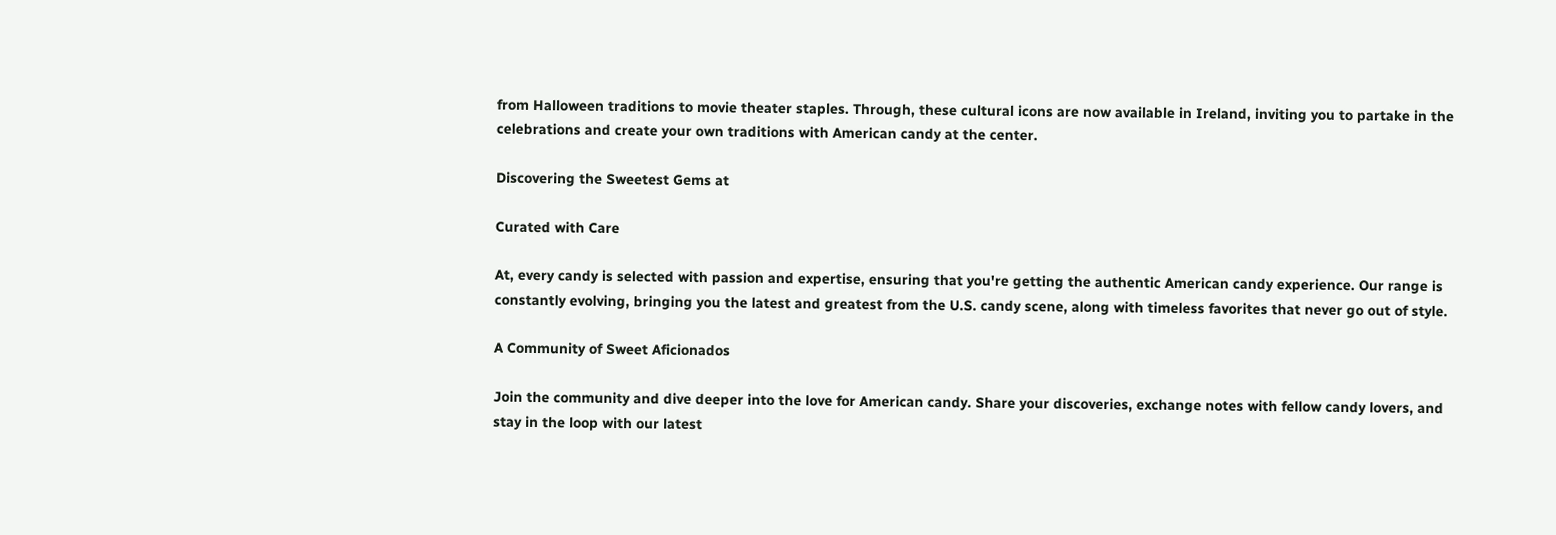from Halloween traditions to movie theater staples. Through, these cultural icons are now available in Ireland, inviting you to partake in the celebrations and create your own traditions with American candy at the center.

Discovering the Sweetest Gems at

Curated with Care

At, every candy is selected with passion and expertise, ensuring that you're getting the authentic American candy experience. Our range is constantly evolving, bringing you the latest and greatest from the U.S. candy scene, along with timeless favorites that never go out of style.

A Community of Sweet Aficionados

Join the community and dive deeper into the love for American candy. Share your discoveries, exchange notes with fellow candy lovers, and stay in the loop with our latest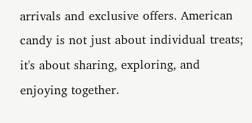arrivals and exclusive offers. American candy is not just about individual treats; it's about sharing, exploring, and enjoying together.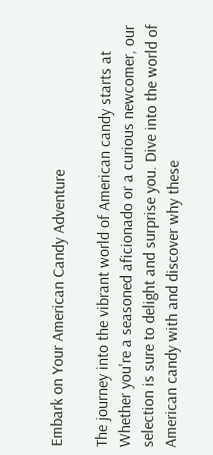Embark on Your American Candy Adventure

The journey into the vibrant world of American candy starts at Whether you're a seasoned aficionado or a curious newcomer, our selection is sure to delight and surprise you. Dive into the world of American candy with and discover why these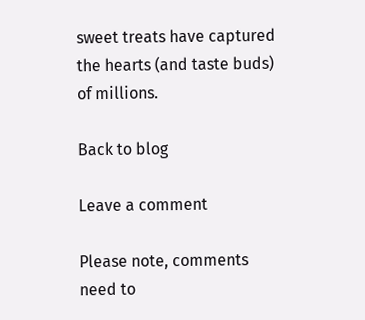sweet treats have captured the hearts (and taste buds) of millions.

Back to blog

Leave a comment

Please note, comments need to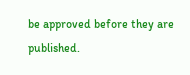be approved before they are published.